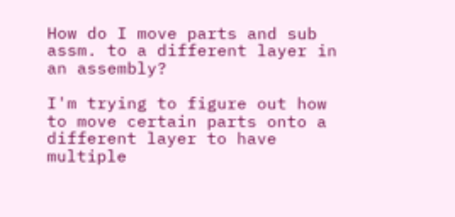How do I move parts and sub assm. to a different layer in an assembly?

I'm trying to figure out how to move certain parts onto a different layer to have multiple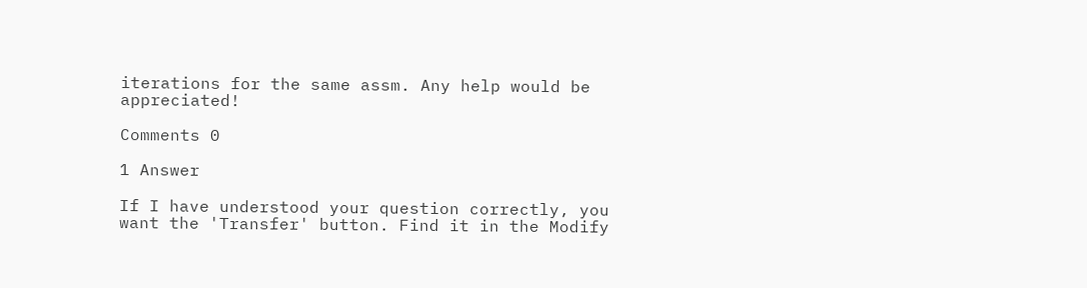iterations for the same assm. Any help would be appreciated!

Comments 0

1 Answer

If I have understood your question correctly, you want the 'Transfer' button. Find it in the Modify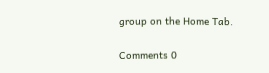group on the Home Tab.

Comments 0